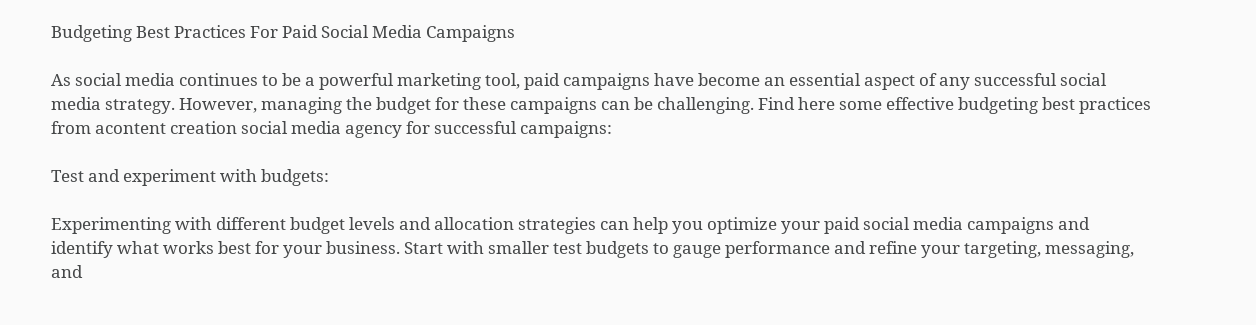Budgeting Best Practices For Paid Social Media Campaigns

As social media continues to be a powerful marketing tool, paid campaigns have become an essential aspect of any successful social media strategy. However, managing the budget for these campaigns can be challenging. Find here some effective budgeting best practices from acontent creation social media agency for successful campaigns:

Test and experiment with budgets:

Experimenting with different budget levels and allocation strategies can help you optimize your paid social media campaigns and identify what works best for your business. Start with smaller test budgets to gauge performance and refine your targeting, messaging, and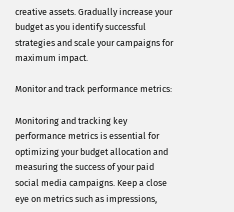creative assets. Gradually increase your budget as you identify successful strategies and scale your campaigns for maximum impact.

Monitor and track performance metrics:

Monitoring and tracking key performance metrics is essential for optimizing your budget allocation and measuring the success of your paid social media campaigns. Keep a close eye on metrics such as impressions,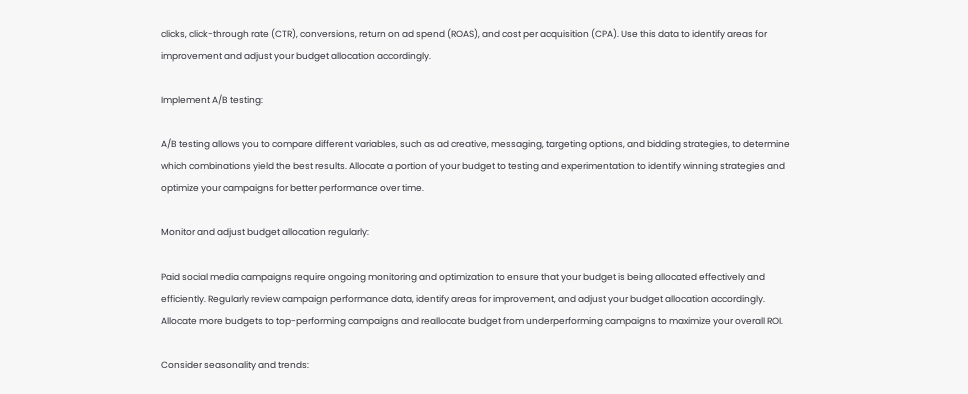clicks, click-through rate (CTR), conversions, return on ad spend (ROAS), and cost per acquisition (CPA). Use this data to identify areas for improvement and adjust your budget allocation accordingly.

Implement A/B testing:

A/B testing allows you to compare different variables, such as ad creative, messaging, targeting options, and bidding strategies, to determine which combinations yield the best results. Allocate a portion of your budget to testing and experimentation to identify winning strategies and optimize your campaigns for better performance over time.

Monitor and adjust budget allocation regularly:

Paid social media campaigns require ongoing monitoring and optimization to ensure that your budget is being allocated effectively and efficiently. Regularly review campaign performance data, identify areas for improvement, and adjust your budget allocation accordingly. Allocate more budgets to top-performing campaigns and reallocate budget from underperforming campaigns to maximize your overall ROI.

Consider seasonality and trends: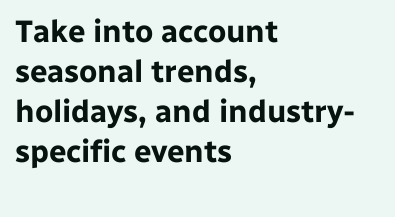Take into account seasonal trends, holidays, and industry-specific events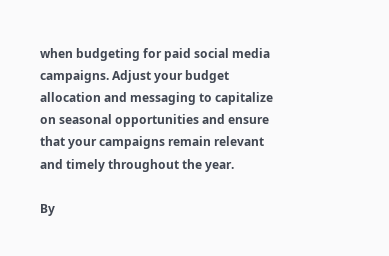when budgeting for paid social media campaigns. Adjust your budget allocation and messaging to capitalize on seasonal opportunities and ensure that your campaigns remain relevant and timely throughout the year.

By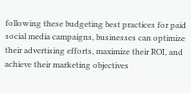following these budgeting best practices for paid social media campaigns, businesses can optimize their advertising efforts, maximize their ROI, and achieve their marketing objectives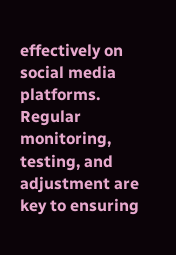effectively on social media platforms. Regular monitoring, testing, and adjustment are key to ensuring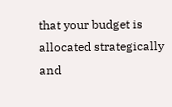that your budget is allocated strategically and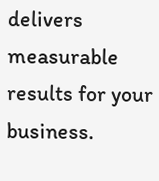delivers measurable results for your business.